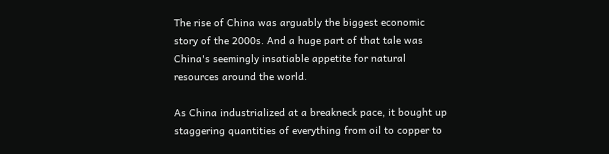The rise of China was arguably the biggest economic story of the 2000s. And a huge part of that tale was China's seemingly insatiable appetite for natural resources around the world.

As China industrialized at a breakneck pace, it bought up staggering quantities of everything from oil to copper to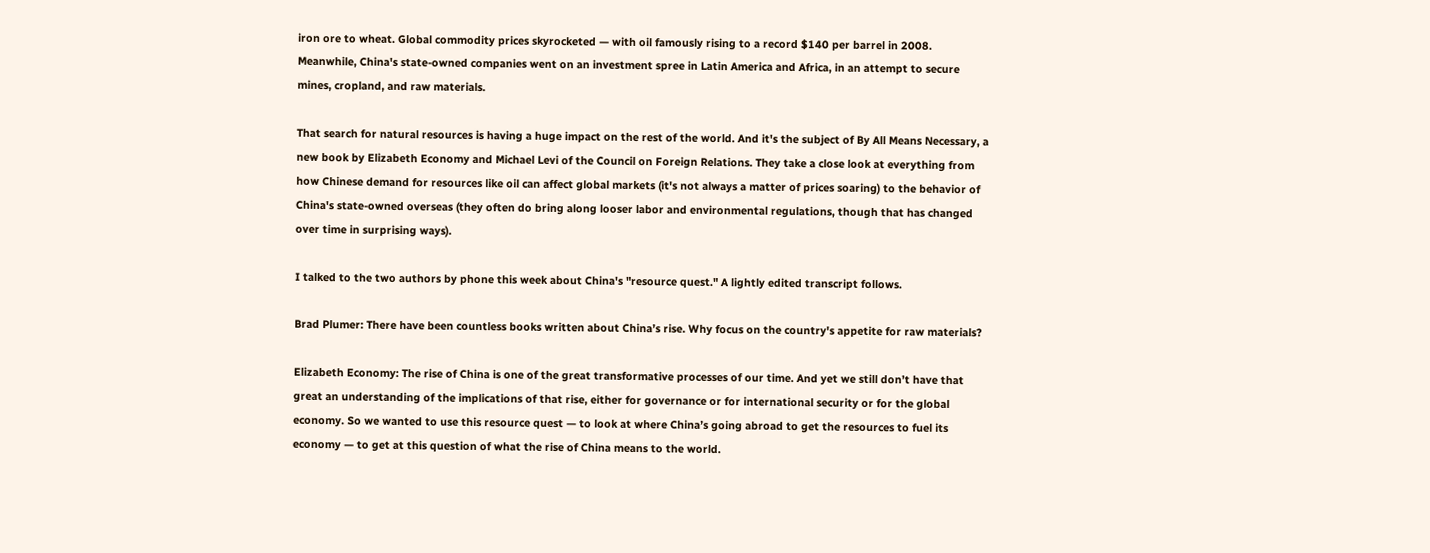iron ore to wheat. Global commodity prices skyrocketed — with oil famously rising to a record $140 per barrel in 2008. Meanwhile, China's state-owned companies went on an investment spree in Latin America and Africa, in an attempt to secure mines, cropland, and raw materials.

That search for natural resources is having a huge impact on the rest of the world. And it's the subject of By All Means Necessary, a new book by Elizabeth Economy and Michael Levi of the Council on Foreign Relations. They take a close look at everything from how Chinese demand for resources like oil can affect global markets (it's not always a matter of prices soaring) to the behavior of China's state-owned overseas (they often do bring along looser labor and environmental regulations, though that has changed over time in surprising ways).

I talked to the two authors by phone this week about China's "resource quest." A lightly edited transcript follows.

Brad Plumer: There have been countless books written about China’s rise. Why focus on the country's appetite for raw materials?

Elizabeth Economy: The rise of China is one of the great transformative processes of our time. And yet we still don’t have that great an understanding of the implications of that rise, either for governance or for international security or for the global economy. So we wanted to use this resource quest — to look at where China’s going abroad to get the resources to fuel its economy — to get at this question of what the rise of China means to the world.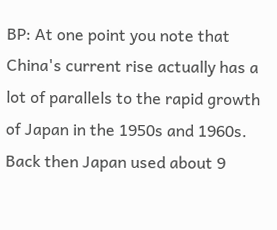BP: At one point you note that China's current rise actually has a lot of parallels to the rapid growth of Japan in the 1950s and 1960s. Back then Japan used about 9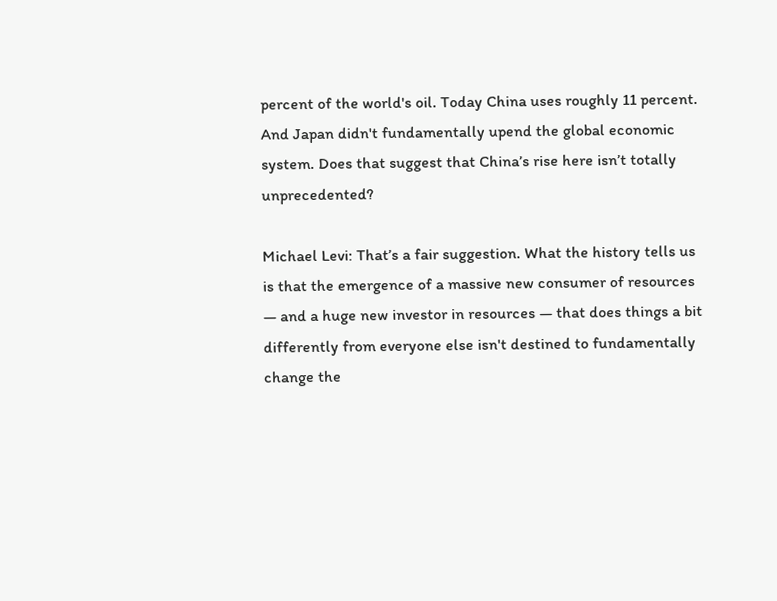percent of the world's oil. Today China uses roughly 11 percent. And Japan didn't fundamentally upend the global economic system. Does that suggest that China’s rise here isn’t totally unprecedented?

Michael Levi: That’s a fair suggestion. What the history tells us is that the emergence of a massive new consumer of resources — and a huge new investor in resources — that does things a bit differently from everyone else isn't destined to fundamentally change the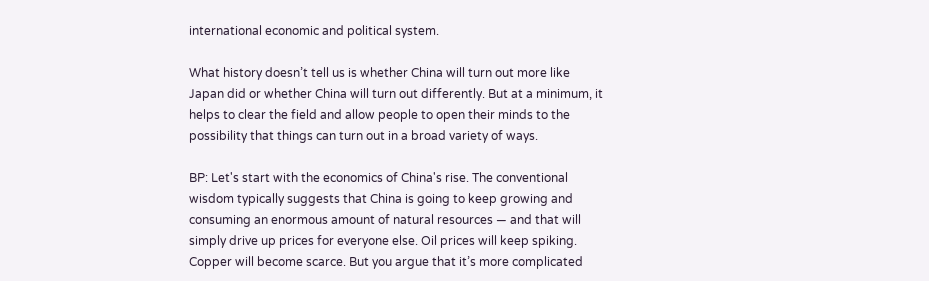international economic and political system.

What history doesn’t tell us is whether China will turn out more like Japan did or whether China will turn out differently. But at a minimum, it helps to clear the field and allow people to open their minds to the possibility that things can turn out in a broad variety of ways.

BP: Let's start with the economics of China's rise. The conventional wisdom typically suggests that China is going to keep growing and consuming an enormous amount of natural resources — and that will simply drive up prices for everyone else. Oil prices will keep spiking. Copper will become scarce. But you argue that it’s more complicated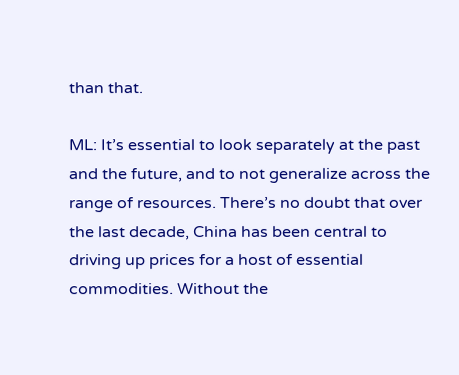than that.

ML: It’s essential to look separately at the past and the future, and to not generalize across the range of resources. There’s no doubt that over the last decade, China has been central to driving up prices for a host of essential commodities. Without the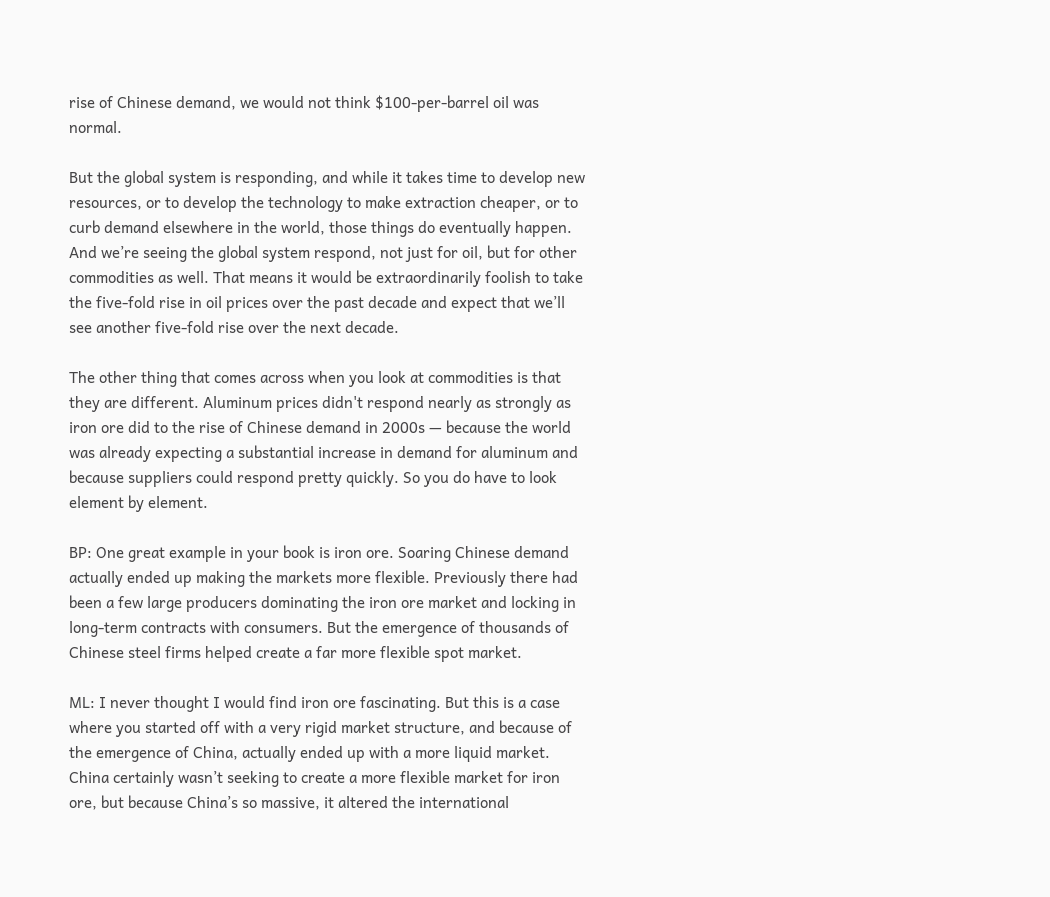rise of Chinese demand, we would not think $100-per-barrel oil was normal.

But the global system is responding, and while it takes time to develop new resources, or to develop the technology to make extraction cheaper, or to curb demand elsewhere in the world, those things do eventually happen. And we’re seeing the global system respond, not just for oil, but for other commodities as well. That means it would be extraordinarily foolish to take the five-fold rise in oil prices over the past decade and expect that we’ll see another five-fold rise over the next decade.

The other thing that comes across when you look at commodities is that they are different. Aluminum prices didn't respond nearly as strongly as iron ore did to the rise of Chinese demand in 2000s — because the world was already expecting a substantial increase in demand for aluminum and because suppliers could respond pretty quickly. So you do have to look element by element.

BP: One great example in your book is iron ore. Soaring Chinese demand actually ended up making the markets more flexible. Previously there had been a few large producers dominating the iron ore market and locking in long-term contracts with consumers. But the emergence of thousands of Chinese steel firms helped create a far more flexible spot market.

ML: I never thought I would find iron ore fascinating. But this is a case where you started off with a very rigid market structure, and because of the emergence of China, actually ended up with a more liquid market. China certainly wasn’t seeking to create a more flexible market for iron ore, but because China’s so massive, it altered the international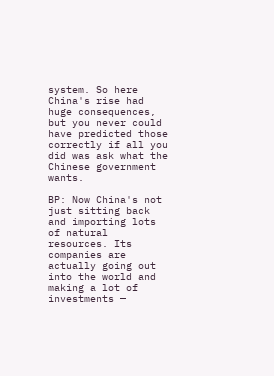system. So here China's rise had huge consequences, but you never could have predicted those correctly if all you did was ask what the Chinese government wants.

BP: Now China's not just sitting back and importing lots of natural resources. Its companies are actually going out into the world and making a lot of investments —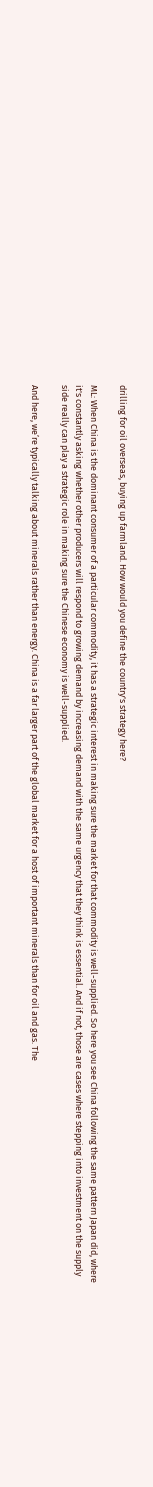drilling for oil overseas, buying up farmland. How would you define the country's strategy here?

ML: When China is the dominant consumer of a particular commodity, it has a strategic interest in making sure the market for that commodity is well-supplied. So here you see China following the same pattern Japan did, where it's constantly asking whether other producers will respond to growing demand by increasing demand with the same urgency that they think is essential. And if not, those are cases where stepping into investment on the supply side really can play a strategic role in making sure the Chinese economy is well-supplied.

And here, we’re typically talking about minerals rather than energy. China is a far larger part of the global market for a host of important minerals than for oil and gas. The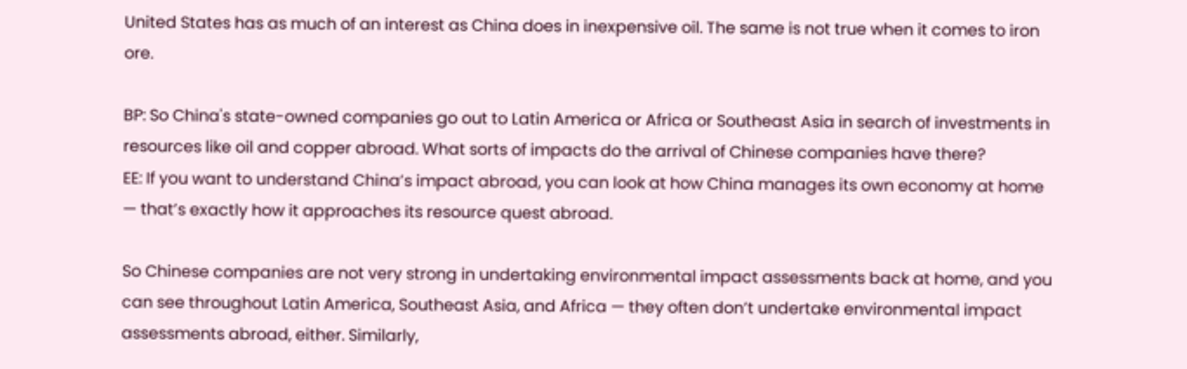United States has as much of an interest as China does in inexpensive oil. The same is not true when it comes to iron ore.

BP: So China's state-owned companies go out to Latin America or Africa or Southeast Asia in search of investments in resources like oil and copper abroad. What sorts of impacts do the arrival of Chinese companies have there?
EE: If you want to understand China’s impact abroad, you can look at how China manages its own economy at home — that’s exactly how it approaches its resource quest abroad.

So Chinese companies are not very strong in undertaking environmental impact assessments back at home, and you can see throughout Latin America, Southeast Asia, and Africa — they often don’t undertake environmental impact assessments abroad, either. Similarly,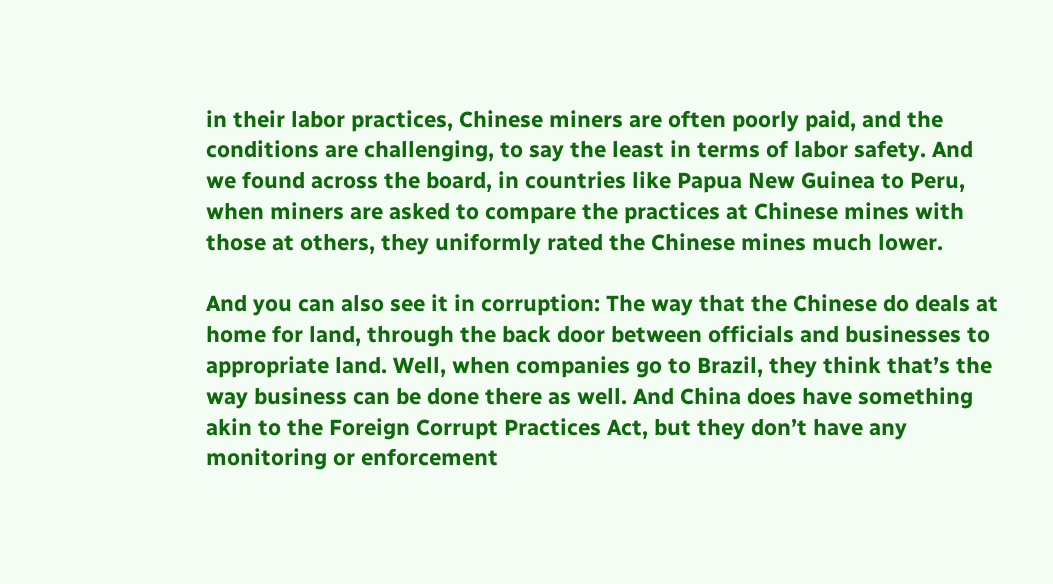in their labor practices, Chinese miners are often poorly paid, and the conditions are challenging, to say the least in terms of labor safety. And we found across the board, in countries like Papua New Guinea to Peru, when miners are asked to compare the practices at Chinese mines with those at others, they uniformly rated the Chinese mines much lower.

And you can also see it in corruption: The way that the Chinese do deals at home for land, through the back door between officials and businesses to appropriate land. Well, when companies go to Brazil, they think that’s the way business can be done there as well. And China does have something akin to the Foreign Corrupt Practices Act, but they don’t have any monitoring or enforcement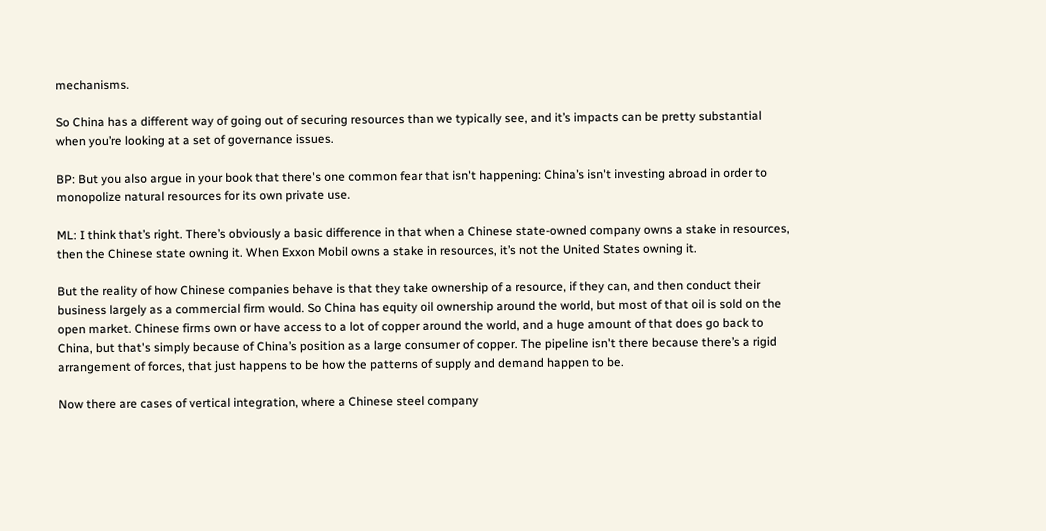mechanisms.

So China has a different way of going out of securing resources than we typically see, and it’s impacts can be pretty substantial when you’re looking at a set of governance issues.

BP: But you also argue in your book that there's one common fear that isn't happening: China’s isn't investing abroad in order to monopolize natural resources for its own private use.

ML: I think that’s right. There’s obviously a basic difference in that when a Chinese state-owned company owns a stake in resources, then the Chinese state owning it. When Exxon Mobil owns a stake in resources, it’s not the United States owning it.

But the reality of how Chinese companies behave is that they take ownership of a resource, if they can, and then conduct their business largely as a commercial firm would. So China has equity oil ownership around the world, but most of that oil is sold on the open market. Chinese firms own or have access to a lot of copper around the world, and a huge amount of that does go back to China, but that's simply because of China’s position as a large consumer of copper. The pipeline isn't there because there’s a rigid arrangement of forces, that just happens to be how the patterns of supply and demand happen to be.

Now there are cases of vertical integration, where a Chinese steel company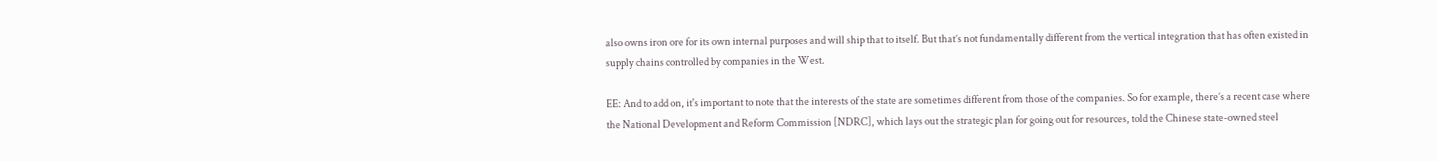also owns iron ore for its own internal purposes and will ship that to itself. But that’s not fundamentally different from the vertical integration that has often existed in supply chains controlled by companies in the West.

EE: And to add on, it's important to note that the interests of the state are sometimes different from those of the companies. So for example, there’s a recent case where the National Development and Reform Commission [NDRC], which lays out the strategic plan for going out for resources, told the Chinese state-owned steel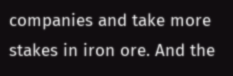companies and take more stakes in iron ore. And the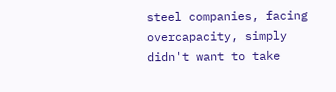steel companies, facing overcapacity, simply didn't want to take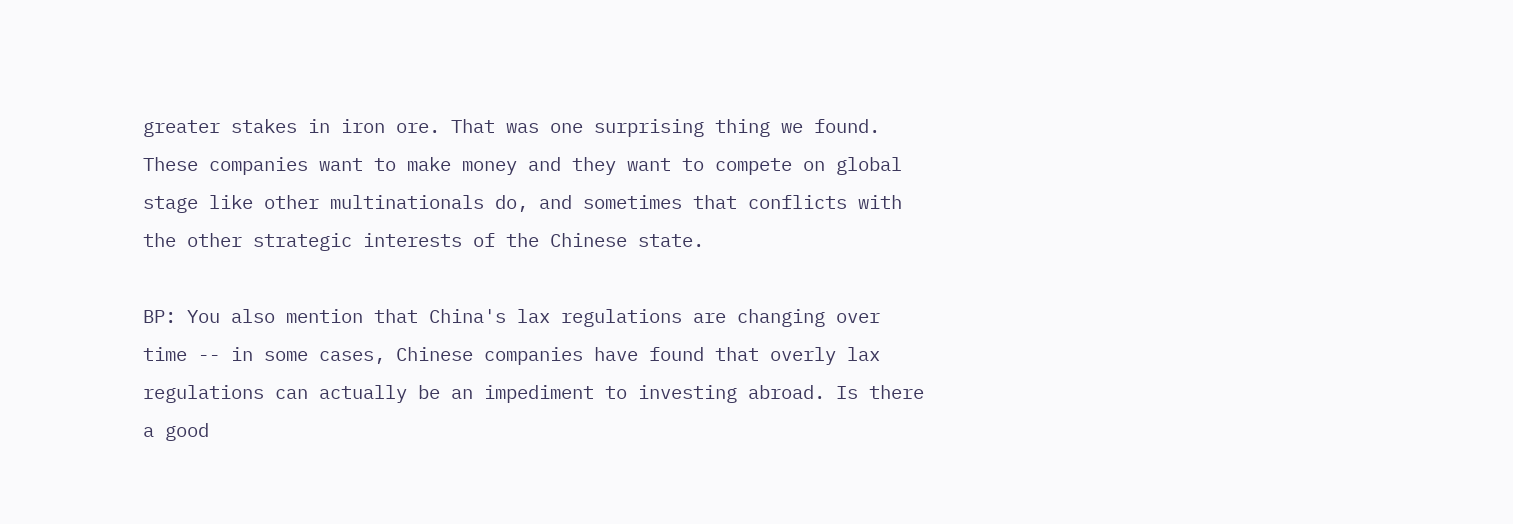greater stakes in iron ore. That was one surprising thing we found. These companies want to make money and they want to compete on global stage like other multinationals do, and sometimes that conflicts with the other strategic interests of the Chinese state.

BP: You also mention that China's lax regulations are changing over time -- in some cases, Chinese companies have found that overly lax regulations can actually be an impediment to investing abroad. Is there a good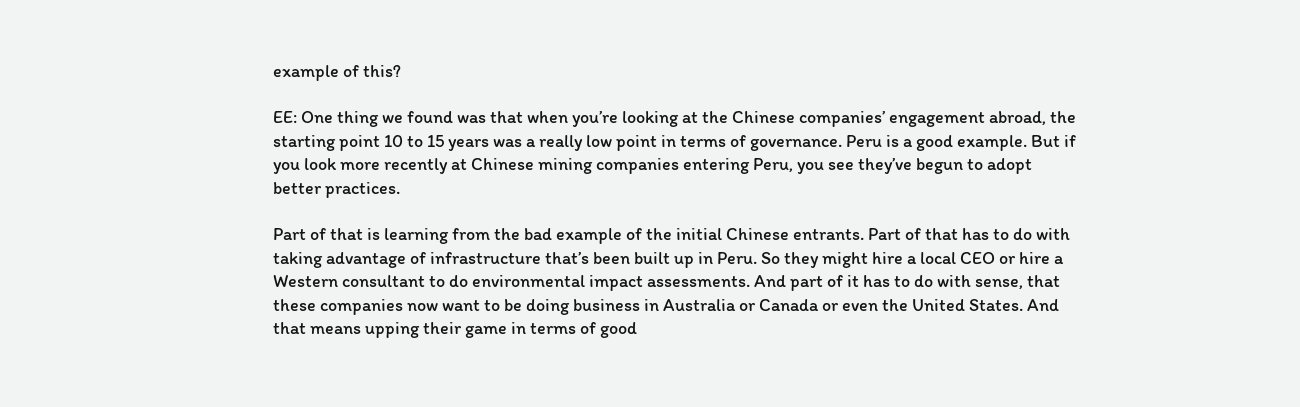example of this?

EE: One thing we found was that when you’re looking at the Chinese companies’ engagement abroad, the starting point 10 to 15 years was a really low point in terms of governance. Peru is a good example. But if you look more recently at Chinese mining companies entering Peru, you see they’ve begun to adopt better practices.

Part of that is learning from the bad example of the initial Chinese entrants. Part of that has to do with taking advantage of infrastructure that’s been built up in Peru. So they might hire a local CEO or hire a Western consultant to do environmental impact assessments. And part of it has to do with sense, that these companies now want to be doing business in Australia or Canada or even the United States. And that means upping their game in terms of good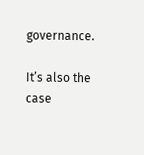governance.

It’s also the case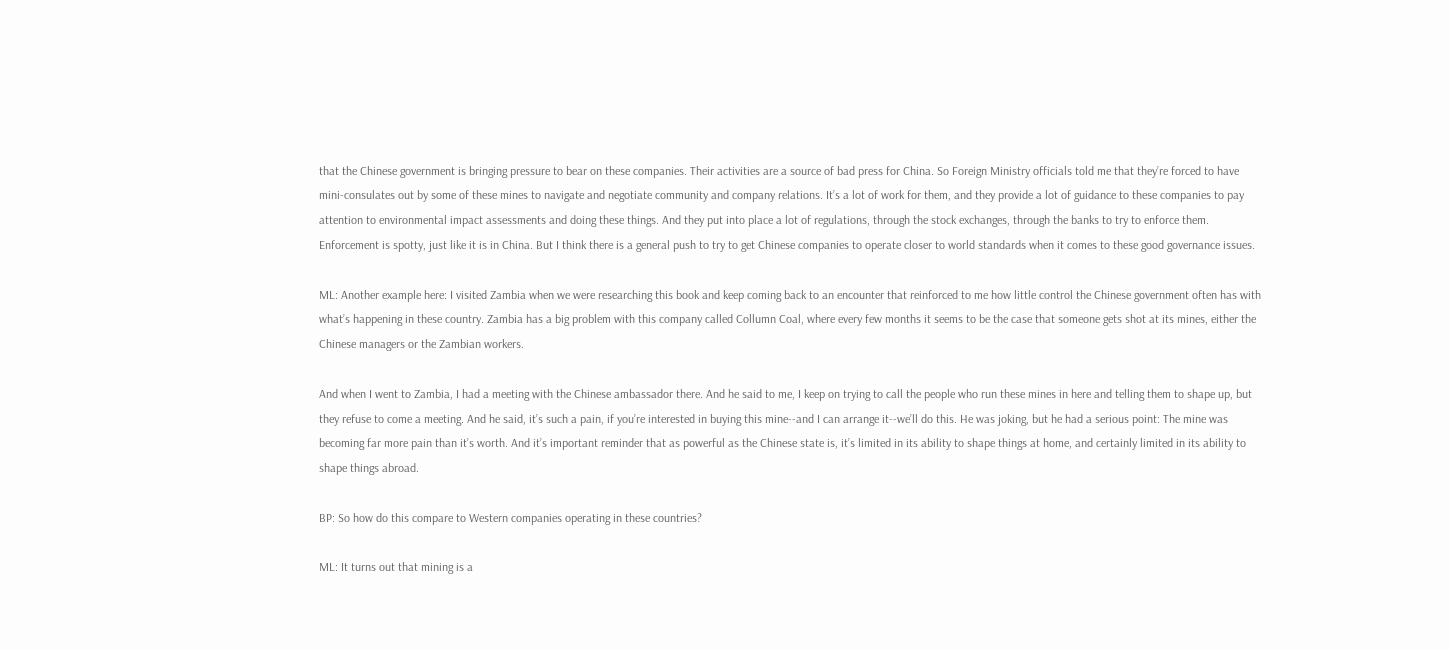that the Chinese government is bringing pressure to bear on these companies. Their activities are a source of bad press for China. So Foreign Ministry officials told me that they’re forced to have mini-consulates out by some of these mines to navigate and negotiate community and company relations. It’s a lot of work for them, and they provide a lot of guidance to these companies to pay attention to environmental impact assessments and doing these things. And they put into place a lot of regulations, through the stock exchanges, through the banks to try to enforce them. Enforcement is spotty, just like it is in China. But I think there is a general push to try to get Chinese companies to operate closer to world standards when it comes to these good governance issues.

ML: Another example here: I visited Zambia when we were researching this book and keep coming back to an encounter that reinforced to me how little control the Chinese government often has with what’s happening in these country. Zambia has a big problem with this company called Collumn Coal, where every few months it seems to be the case that someone gets shot at its mines, either the Chinese managers or the Zambian workers.

And when I went to Zambia, I had a meeting with the Chinese ambassador there. And he said to me, I keep on trying to call the people who run these mines in here and telling them to shape up, but they refuse to come a meeting. And he said, it’s such a pain, if you’re interested in buying this mine--and I can arrange it--we’ll do this. He was joking, but he had a serious point: The mine was becoming far more pain than it’s worth. And it’s important reminder that as powerful as the Chinese state is, it’s limited in its ability to shape things at home, and certainly limited in its ability to shape things abroad.

BP: So how do this compare to Western companies operating in these countries?

ML: It turns out that mining is a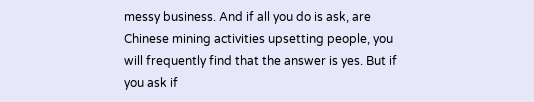messy business. And if all you do is ask, are Chinese mining activities upsetting people, you will frequently find that the answer is yes. But if you ask if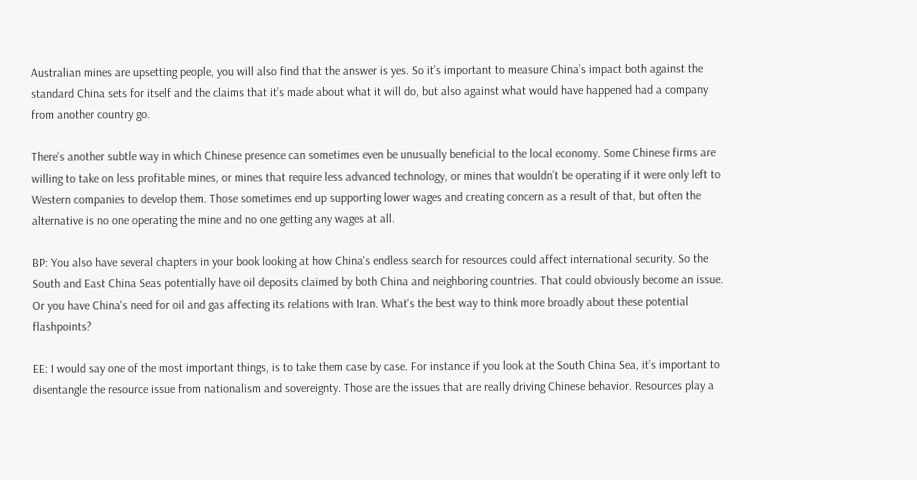Australian mines are upsetting people, you will also find that the answer is yes. So it’s important to measure China’s impact both against the standard China sets for itself and the claims that it’s made about what it will do, but also against what would have happened had a company from another country go.

There’s another subtle way in which Chinese presence can sometimes even be unusually beneficial to the local economy. Some Chinese firms are willing to take on less profitable mines, or mines that require less advanced technology, or mines that wouldn’t be operating if it were only left to Western companies to develop them. Those sometimes end up supporting lower wages and creating concern as a result of that, but often the alternative is no one operating the mine and no one getting any wages at all.

BP: You also have several chapters in your book looking at how China's endless search for resources could affect international security. So the South and East China Seas potentially have oil deposits claimed by both China and neighboring countries. That could obviously become an issue. Or you have China's need for oil and gas affecting its relations with Iran. What's the best way to think more broadly about these potential flashpoints?

EE: I would say one of the most important things, is to take them case by case. For instance if you look at the South China Sea, it’s important to disentangle the resource issue from nationalism and sovereignty. Those are the issues that are really driving Chinese behavior. Resources play a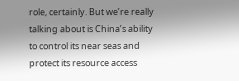role, certainly. But we’re really talking about is China’s ability to control its near seas and protect its resource access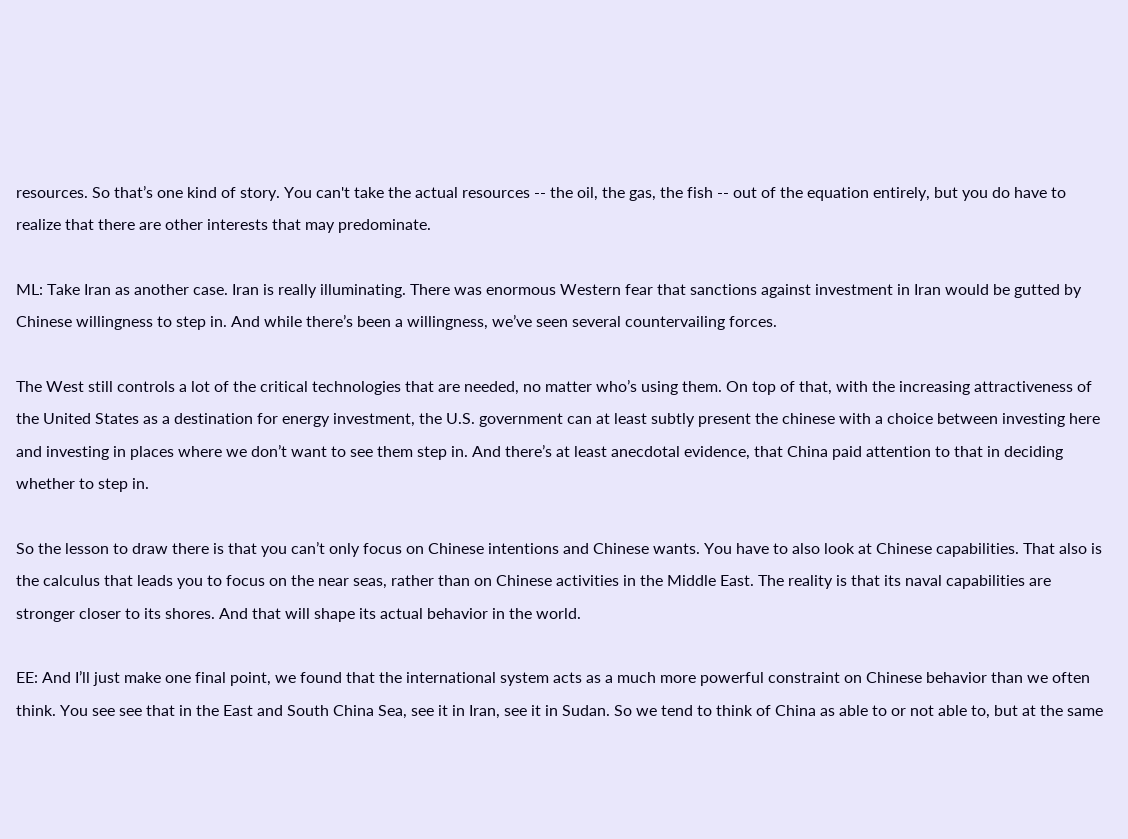resources. So that’s one kind of story. You can't take the actual resources -- the oil, the gas, the fish -- out of the equation entirely, but you do have to realize that there are other interests that may predominate.

ML: Take Iran as another case. Iran is really illuminating. There was enormous Western fear that sanctions against investment in Iran would be gutted by Chinese willingness to step in. And while there’s been a willingness, we’ve seen several countervailing forces.

The West still controls a lot of the critical technologies that are needed, no matter who’s using them. On top of that, with the increasing attractiveness of the United States as a destination for energy investment, the U.S. government can at least subtly present the chinese with a choice between investing here and investing in places where we don’t want to see them step in. And there’s at least anecdotal evidence, that China paid attention to that in deciding whether to step in.

So the lesson to draw there is that you can’t only focus on Chinese intentions and Chinese wants. You have to also look at Chinese capabilities. That also is the calculus that leads you to focus on the near seas, rather than on Chinese activities in the Middle East. The reality is that its naval capabilities are stronger closer to its shores. And that will shape its actual behavior in the world.

EE: And I’ll just make one final point, we found that the international system acts as a much more powerful constraint on Chinese behavior than we often think. You see see that in the East and South China Sea, see it in Iran, see it in Sudan. So we tend to think of China as able to or not able to, but at the same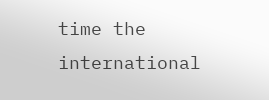time the international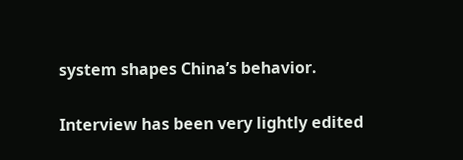system shapes China’s behavior.

Interview has been very lightly edited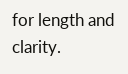for length and clarity.